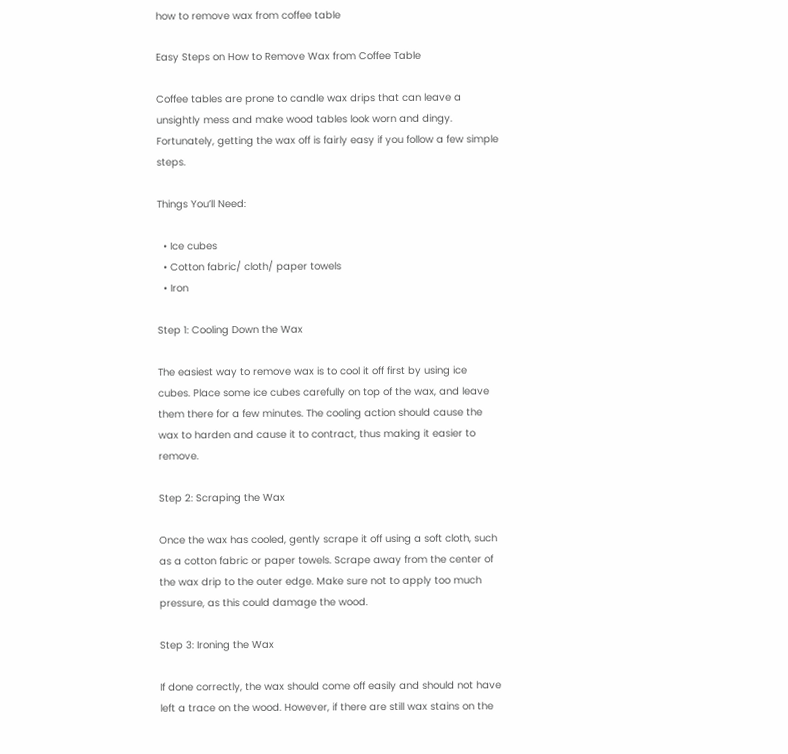how to remove wax from coffee table

Easy Steps on How to Remove Wax from Coffee Table

Coffee tables are prone to candle wax drips that can leave a unsightly mess and make wood tables look worn and dingy. Fortunately, getting the wax off is fairly easy if you follow a few simple steps.

Things You’ll Need:

  • Ice cubes
  • Cotton fabric/ cloth/ paper towels
  • Iron

Step 1: Cooling Down the Wax

The easiest way to remove wax is to cool it off first by using ice cubes. Place some ice cubes carefully on top of the wax, and leave them there for a few minutes. The cooling action should cause the wax to harden and cause it to contract, thus making it easier to remove.

Step 2: Scraping the Wax

Once the wax has cooled, gently scrape it off using a soft cloth, such as a cotton fabric or paper towels. Scrape away from the center of the wax drip to the outer edge. Make sure not to apply too much pressure, as this could damage the wood.

Step 3: Ironing the Wax

If done correctly, the wax should come off easily and should not have left a trace on the wood. However, if there are still wax stains on the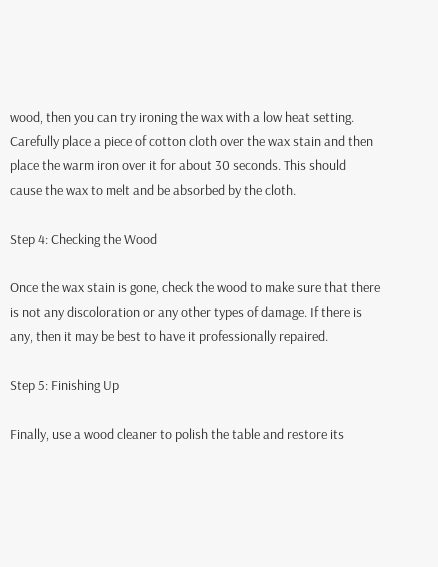wood, then you can try ironing the wax with a low heat setting. Carefully place a piece of cotton cloth over the wax stain and then place the warm iron over it for about 30 seconds. This should cause the wax to melt and be absorbed by the cloth.

Step 4: Checking the Wood

Once the wax stain is gone, check the wood to make sure that there is not any discoloration or any other types of damage. If there is any, then it may be best to have it professionally repaired.

Step 5: Finishing Up

Finally, use a wood cleaner to polish the table and restore its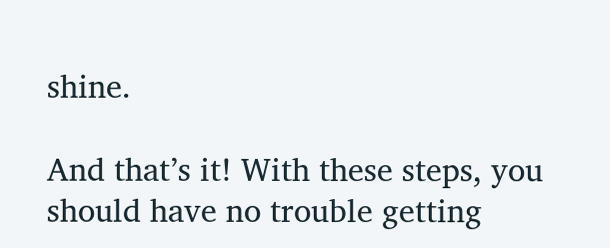shine.

And that’s it! With these steps, you should have no trouble getting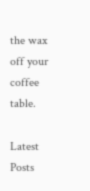the wax off your coffee table.

Latest Posts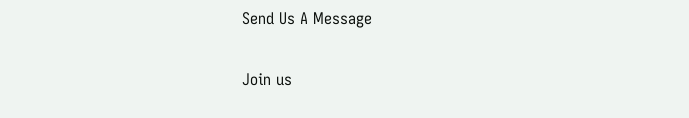Send Us A Message

Join us